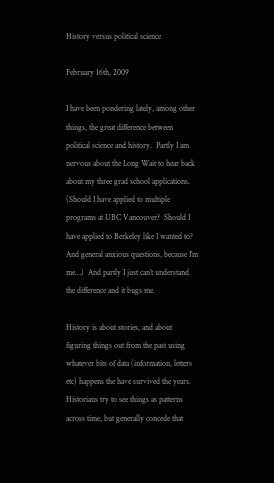History versus political science

February 16th, 2009

I have been pondering lately, among other things, the great difference between political science and history.  Partly I am nervous about the Long Wait to hear back about my three grad school applications.  (Should I have applied to multiple programs at UBC Vancouver?  Should I have applied to Berkeley like I wanted to?  And general anxious questions, because I’m me…)  And partly I just can’t understand the difference and it bugs me.

History is about stories, and about figuring things out from the past using whatever bits of data (information, letters etc) happens the have survived the years.  Historians try to see things as patterns across time, but generally concede that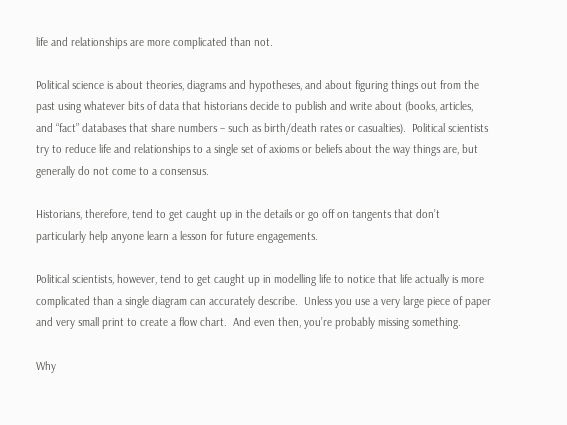life and relationships are more complicated than not.

Political science is about theories, diagrams and hypotheses, and about figuring things out from the past using whatever bits of data that historians decide to publish and write about (books, articles, and “fact” databases that share numbers – such as birth/death rates or casualties).  Political scientists try to reduce life and relationships to a single set of axioms or beliefs about the way things are, but generally do not come to a consensus.

Historians, therefore, tend to get caught up in the details or go off on tangents that don’t particularly help anyone learn a lesson for future engagements.

Political scientists, however, tend to get caught up in modelling life to notice that life actually is more complicated than a single diagram can accurately describe.  Unless you use a very large piece of paper and very small print to create a flow chart.  And even then, you’re probably missing something.

Why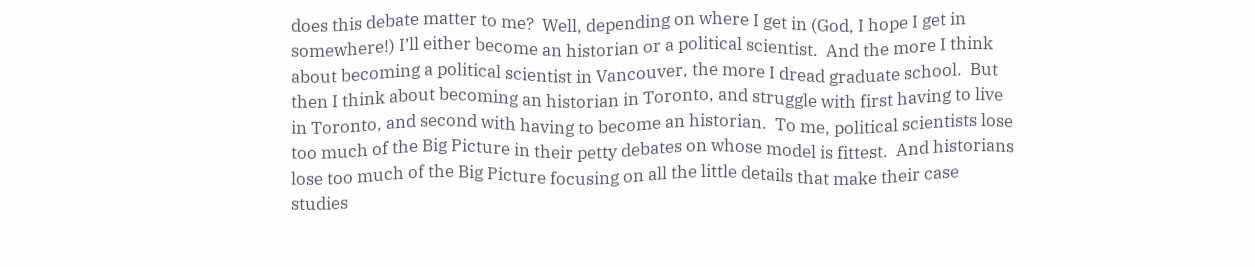does this debate matter to me?  Well, depending on where I get in (God, I hope I get in somewhere!) I’ll either become an historian or a political scientist.  And the more I think about becoming a political scientist in Vancouver, the more I dread graduate school.  But then I think about becoming an historian in Toronto, and struggle with first having to live in Toronto, and second with having to become an historian.  To me, political scientists lose too much of the Big Picture in their petty debates on whose model is fittest.  And historians lose too much of the Big Picture focusing on all the little details that make their case studies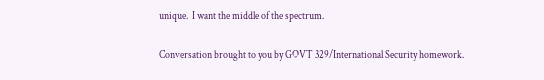unique.  I want the middle of the spectrum.

Conversation brought to you by GOVT 329/International Security homework.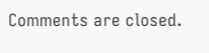Comments are closed.